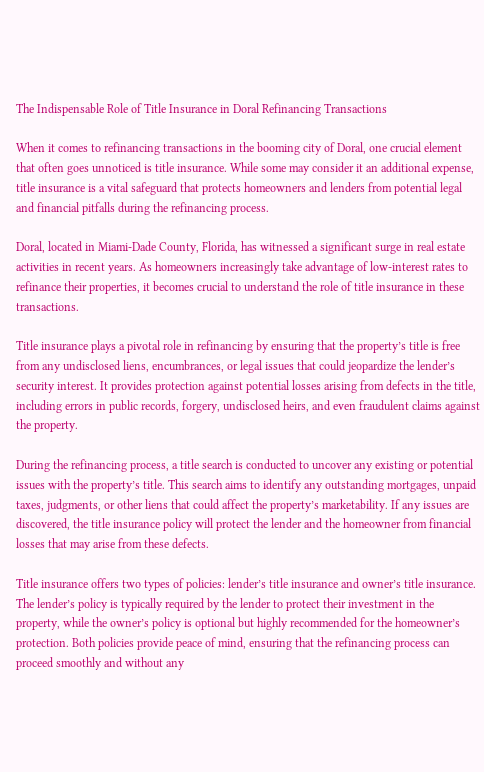The Indispensable Role of Title Insurance in Doral Refinancing Transactions

When it comes to refinancing transactions in the booming city of Doral, one crucial element that often goes unnoticed is title insurance. While some may consider it an additional expense, title insurance is a vital safeguard that protects homeowners and lenders from potential legal and financial pitfalls during the refinancing process.

Doral, located in Miami-Dade County, Florida, has witnessed a significant surge in real estate activities in recent years. As homeowners increasingly take advantage of low-interest rates to refinance their properties, it becomes crucial to understand the role of title insurance in these transactions.

Title insurance plays a pivotal role in refinancing by ensuring that the property’s title is free from any undisclosed liens, encumbrances, or legal issues that could jeopardize the lender’s security interest. It provides protection against potential losses arising from defects in the title, including errors in public records, forgery, undisclosed heirs, and even fraudulent claims against the property.

During the refinancing process, a title search is conducted to uncover any existing or potential issues with the property’s title. This search aims to identify any outstanding mortgages, unpaid taxes, judgments, or other liens that could affect the property’s marketability. If any issues are discovered, the title insurance policy will protect the lender and the homeowner from financial losses that may arise from these defects.

Title insurance offers two types of policies: lender’s title insurance and owner’s title insurance. The lender’s policy is typically required by the lender to protect their investment in the property, while the owner’s policy is optional but highly recommended for the homeowner’s protection. Both policies provide peace of mind, ensuring that the refinancing process can proceed smoothly and without any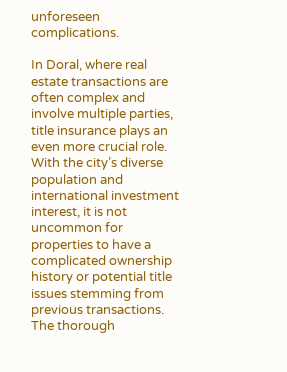unforeseen complications.

In Doral, where real estate transactions are often complex and involve multiple parties, title insurance plays an even more crucial role. With the city’s diverse population and international investment interest, it is not uncommon for properties to have a complicated ownership history or potential title issues stemming from previous transactions. The thorough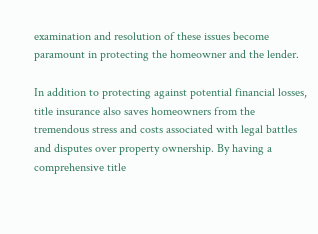examination and resolution of these issues become paramount in protecting the homeowner and the lender.

In addition to protecting against potential financial losses, title insurance also saves homeowners from the tremendous stress and costs associated with legal battles and disputes over property ownership. By having a comprehensive title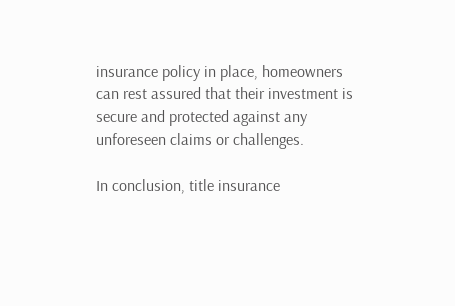insurance policy in place, homeowners can rest assured that their investment is secure and protected against any unforeseen claims or challenges.

In conclusion, title insurance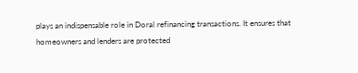plays an indispensable role in Doral refinancing transactions. It ensures that homeowners and lenders are protected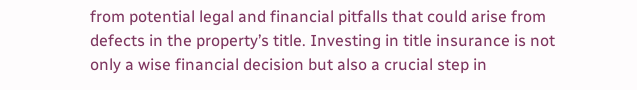from potential legal and financial pitfalls that could arise from defects in the property’s title. Investing in title insurance is not only a wise financial decision but also a crucial step in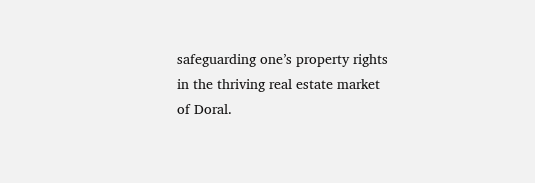safeguarding one’s property rights in the thriving real estate market of Doral.